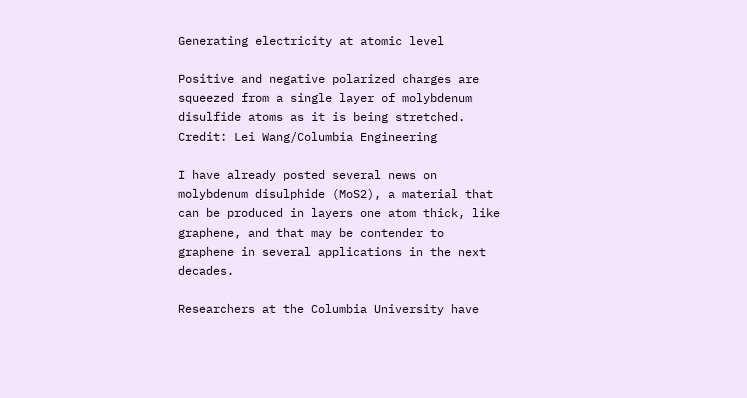Generating electricity at atomic level

Positive and negative polarized charges are squeezed from a single layer of molybdenum disulfide atoms as it is being stretched. Credit: Lei Wang/Columbia Engineering

I have already posted several news on molybdenum disulphide (MoS2), a material that can be produced in layers one atom thick, like graphene, and that may be contender to graphene in several applications in the next decades.

Researchers at the Columbia University have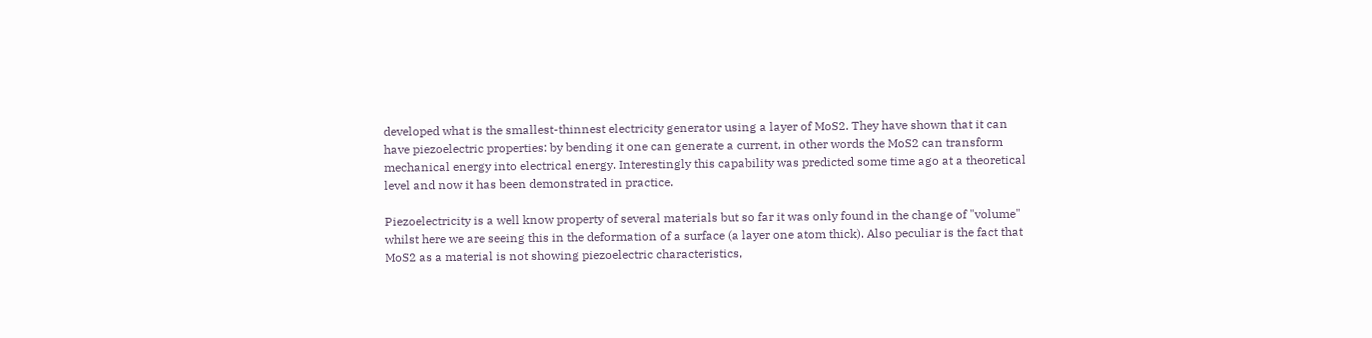developed what is the smallest-thinnest electricity generator using a layer of MoS2. They have shown that it can have piezoelectric properties: by bending it one can generate a current, in other words the MoS2 can transform mechanical energy into electrical energy. Interestingly this capability was predicted some time ago at a theoretical level and now it has been demonstrated in practice.

Piezoelectricity is a well know property of several materials but so far it was only found in the change of "volume" whilst here we are seeing this in the deformation of a surface (a layer one atom thick). Also peculiar is the fact that MoS2 as a material is not showing piezoelectric characteristics,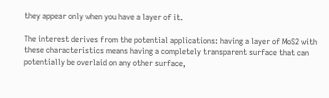they appear only when you have a layer of it.

The interest derives from the potential applications: having a layer of MoS2 with these characteristics means having a completely transparent surface that can potentially be overlaid on any other surface,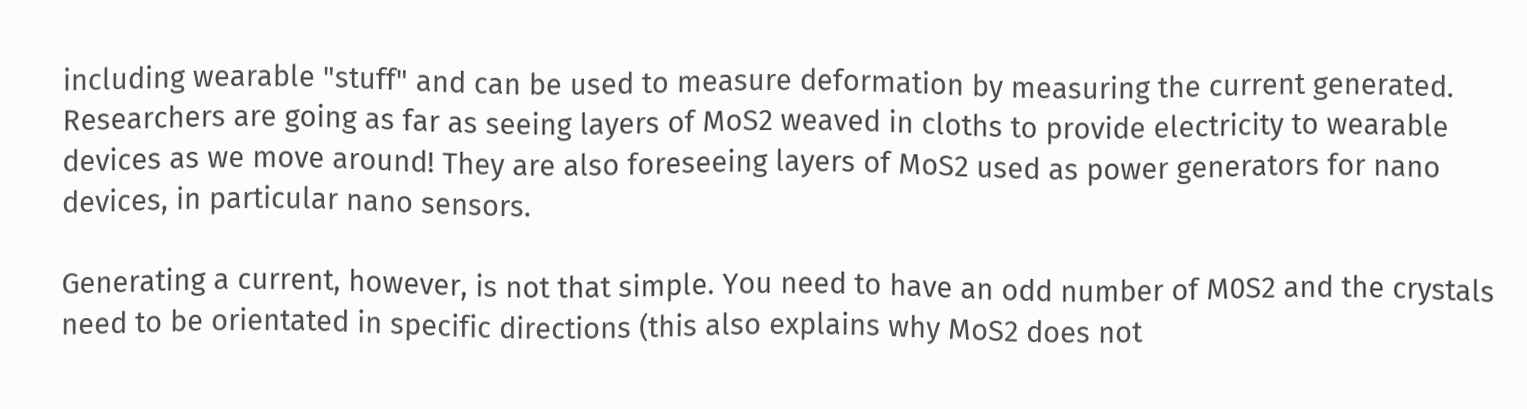including wearable "stuff" and can be used to measure deformation by measuring the current generated. Researchers are going as far as seeing layers of MoS2 weaved in cloths to provide electricity to wearable devices as we move around! They are also foreseeing layers of MoS2 used as power generators for nano devices, in particular nano sensors.

Generating a current, however, is not that simple. You need to have an odd number of M0S2 and the crystals need to be orientated in specific directions (this also explains why MoS2 does not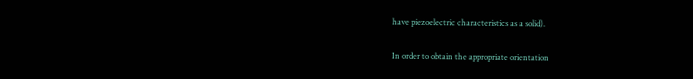have piezoelectric characteristics as a solid).

In order to obtain the appropriate orientation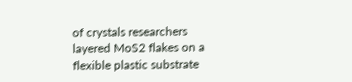of crystals researchers layered MoS2 flakes on a flexible plastic substrate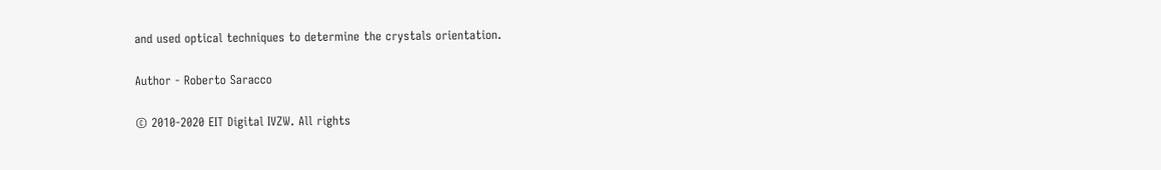and used optical techniques to determine the crystals orientation.

Author - Roberto Saracco

© 2010-2020 EIT Digital IVZW. All rights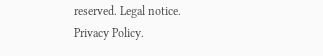reserved. Legal notice. Privacy Policy.